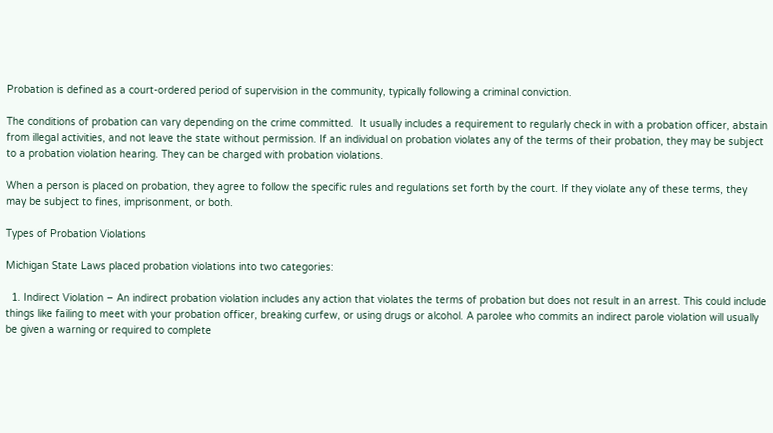Probation is defined as a court-ordered period of supervision in the community, typically following a criminal conviction.

The conditions of probation can vary depending on the crime committed.  It usually includes a requirement to regularly check in with a probation officer, abstain from illegal activities, and not leave the state without permission. If an individual on probation violates any of the terms of their probation, they may be subject to a probation violation hearing. They can be charged with probation violations.

When a person is placed on probation, they agree to follow the specific rules and regulations set forth by the court. If they violate any of these terms, they may be subject to fines, imprisonment, or both.

Types of Probation Violations

Michigan State Laws placed probation violations into two categories:

  1. Indirect Violation – An indirect probation violation includes any action that violates the terms of probation but does not result in an arrest. This could include things like failing to meet with your probation officer, breaking curfew, or using drugs or alcohol. A parolee who commits an indirect parole violation will usually be given a warning or required to complete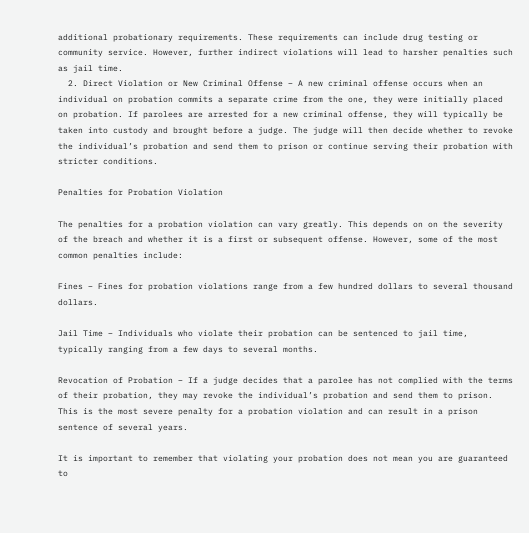additional probationary requirements. These requirements can include drug testing or community service. However, further indirect violations will lead to harsher penalties such as jail time.
  2. Direct Violation or New Criminal Offense – A new criminal offense occurs when an individual on probation commits a separate crime from the one, they were initially placed on probation. If parolees are arrested for a new criminal offense, they will typically be taken into custody and brought before a judge. The judge will then decide whether to revoke the individual’s probation and send them to prison or continue serving their probation with stricter conditions.

Penalties for Probation Violation

The penalties for a probation violation can vary greatly. This depends on on the severity of the breach and whether it is a first or subsequent offense. However, some of the most common penalties include:

Fines – Fines for probation violations range from a few hundred dollars to several thousand dollars.

Jail Time – Individuals who violate their probation can be sentenced to jail time, typically ranging from a few days to several months.

Revocation of Probation – If a judge decides that a parolee has not complied with the terms of their probation, they may revoke the individual’s probation and send them to prison. This is the most severe penalty for a probation violation and can result in a prison sentence of several years.

It is important to remember that violating your probation does not mean you are guaranteed to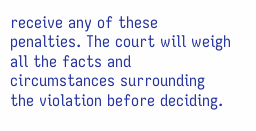receive any of these penalties. The court will weigh all the facts and circumstances surrounding the violation before deciding.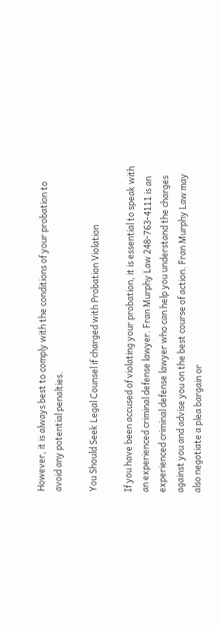However, it is always best to comply with the conditions of your probation to avoid any potential penalties.

You Should Seek Legal Counsel if charged with Probation Violation

If you have been accused of violating your probation, it is essential to speak with an experienced criminal defense lawyer. Fran Murphy Law 248-763-4111 is an experienced criminal defense lawyer who can help you understand the charges against you and advise you on the best course of action. Fran Murphy Law may also negotiate a plea bargain or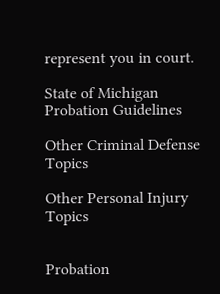represent you in court.

State of Michigan Probation Guidelines

Other Criminal Defense Topics

Other Personal Injury Topics


Probation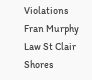Violations Fran Murphy Law St Clair Shores